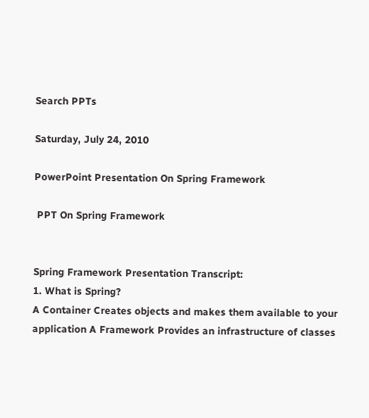Search PPTs

Saturday, July 24, 2010

PowerPoint Presentation On Spring Framework

 PPT On Spring Framework


Spring Framework Presentation Transcript:
1. What is Spring?
A Container Creates objects and makes them available to your application A Framework Provides an infrastructure of classes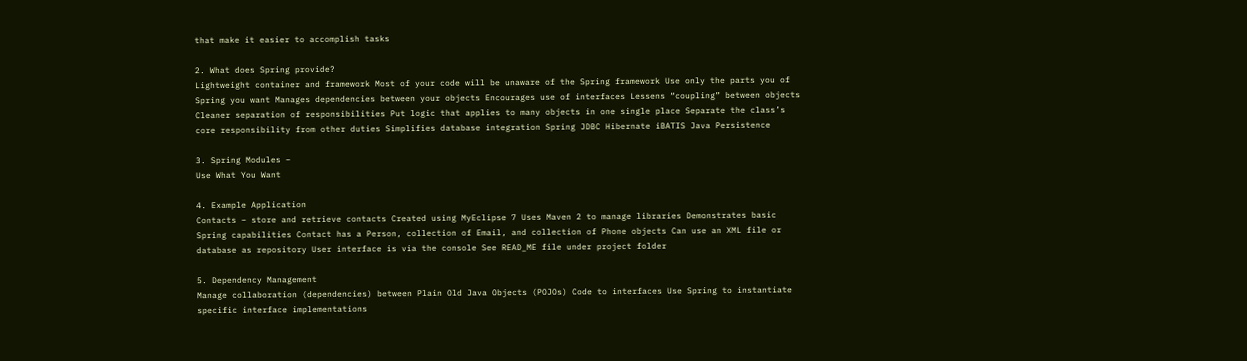that make it easier to accomplish tasks

2. What does Spring provide?
Lightweight container and framework Most of your code will be unaware of the Spring framework Use only the parts you of Spring you want Manages dependencies between your objects Encourages use of interfaces Lessens “coupling” between objects Cleaner separation of responsibilities Put logic that applies to many objects in one single place Separate the class’s core responsibility from other duties Simplifies database integration Spring JDBC Hibernate iBATIS Java Persistence

3. Spring Modules –
Use What You Want

4. Example Application
Contacts – store and retrieve contacts Created using MyEclipse 7 Uses Maven 2 to manage libraries Demonstrates basic Spring capabilities Contact has a Person, collection of Email, and collection of Phone objects Can use an XML file or database as repository User interface is via the console See READ_ME file under project folder

5. Dependency Management
Manage collaboration (dependencies) between Plain Old Java Objects (POJOs) Code to interfaces Use Spring to instantiate specific interface implementations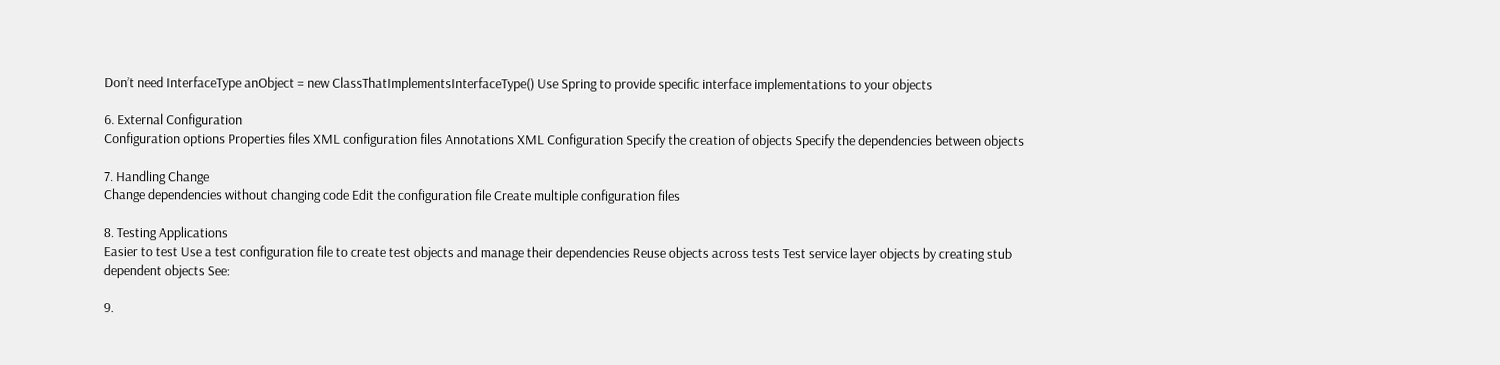Don’t need InterfaceType anObject = new ClassThatImplementsInterfaceType() Use Spring to provide specific interface implementations to your objects

6. External Configuration
Configuration options Properties files XML configuration files Annotations XML Configuration Specify the creation of objects Specify the dependencies between objects

7. Handling Change
Change dependencies without changing code Edit the configuration file Create multiple configuration files

8. Testing Applications
Easier to test Use a test configuration file to create test objects and manage their dependencies Reuse objects across tests Test service layer objects by creating stub dependent objects See:

9.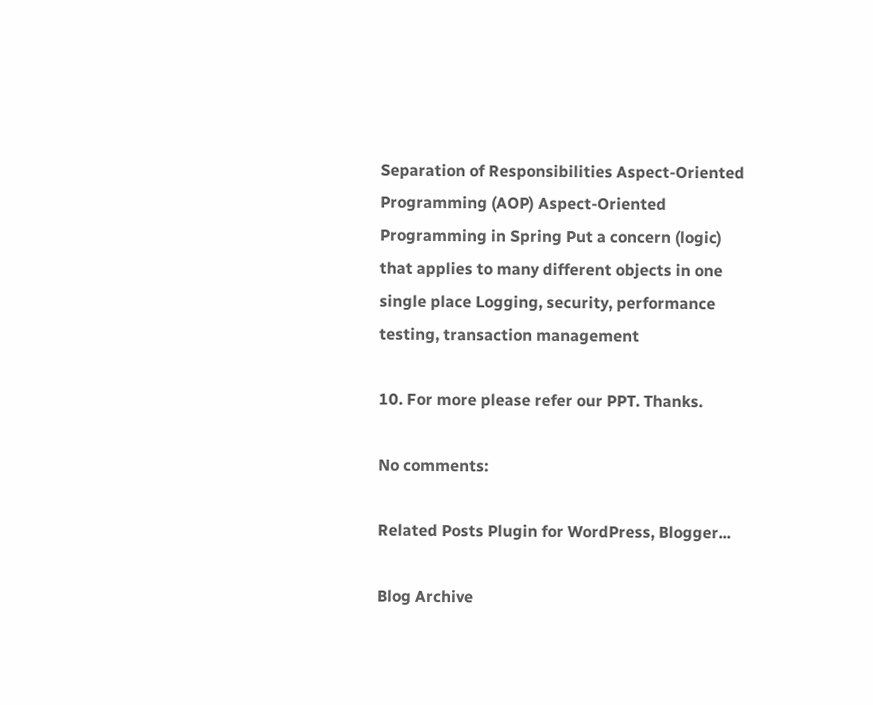Separation of Responsibilities Aspect-Oriented Programming (AOP) Aspect-Oriented Programming in Spring Put a concern (logic) that applies to many different objects in one single place Logging, security, performance testing, transaction management

10. For more please refer our PPT. Thanks.

No comments:

Related Posts Plugin for WordPress, Blogger...

Blog Archive